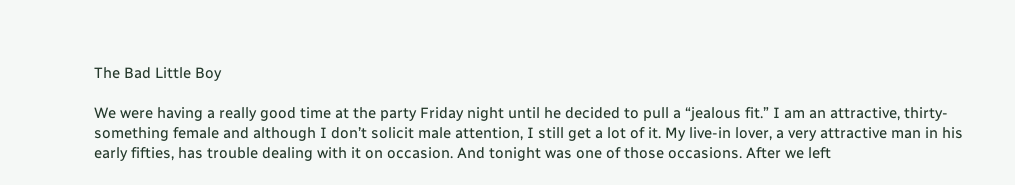The Bad Little Boy

We were having a really good time at the party Friday night until he decided to pull a “jealous fit.” I am an attractive, thirty-something female and although I don’t solicit male attention, I still get a lot of it. My live-in lover, a very attractive man in his early fifties, has trouble dealing with it on occasion. And tonight was one of those occasions. After we left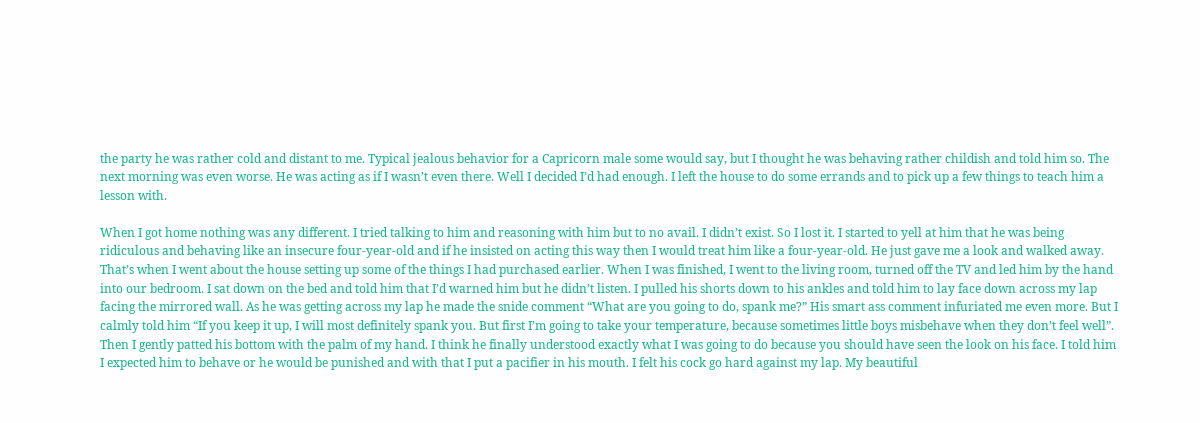the party he was rather cold and distant to me. Typical jealous behavior for a Capricorn male some would say, but I thought he was behaving rather childish and told him so. The next morning was even worse. He was acting as if I wasn’t even there. Well I decided I’d had enough. I left the house to do some errands and to pick up a few things to teach him a lesson with.

When I got home nothing was any different. I tried talking to him and reasoning with him but to no avail. I didn’t exist. So I lost it. I started to yell at him that he was being ridiculous and behaving like an insecure four-year-old and if he insisted on acting this way then I would treat him like a four-year-old. He just gave me a look and walked away. That’s when I went about the house setting up some of the things I had purchased earlier. When I was finished, I went to the living room, turned off the TV and led him by the hand into our bedroom. I sat down on the bed and told him that I’d warned him but he didn’t listen. I pulled his shorts down to his ankles and told him to lay face down across my lap facing the mirrored wall. As he was getting across my lap he made the snide comment “What are you going to do, spank me?” His smart ass comment infuriated me even more. But I calmly told him “If you keep it up, I will most definitely spank you. But first I’m going to take your temperature, because sometimes little boys misbehave when they don’t feel well”. Then I gently patted his bottom with the palm of my hand. I think he finally understood exactly what I was going to do because you should have seen the look on his face. I told him I expected him to behave or he would be punished and with that I put a pacifier in his mouth. I felt his cock go hard against my lap. My beautiful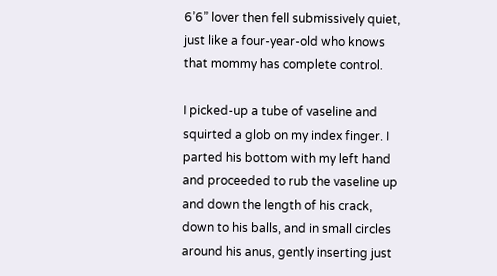6’6” lover then fell submissively quiet, just like a four-year-old who knows that mommy has complete control.

I picked-up a tube of vaseline and squirted a glob on my index finger. I parted his bottom with my left hand and proceeded to rub the vaseline up and down the length of his crack, down to his balls, and in small circles around his anus, gently inserting just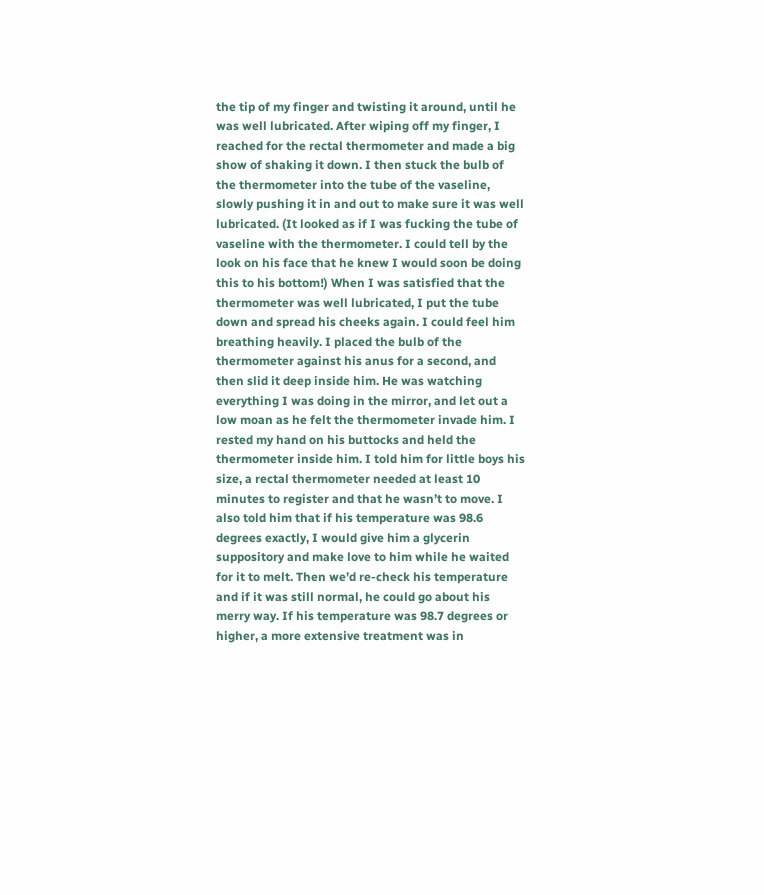the tip of my finger and twisting it around, until he was well lubricated. After wiping off my finger, I reached for the rectal thermometer and made a big show of shaking it down. I then stuck the bulb of the thermometer into the tube of the vaseline, slowly pushing it in and out to make sure it was well lubricated. (It looked as if I was fucking the tube of vaseline with the thermometer. I could tell by the look on his face that he knew I would soon be doing this to his bottom!) When I was satisfied that the thermometer was well lubricated, I put the tube down and spread his cheeks again. I could feel him breathing heavily. I placed the bulb of the thermometer against his anus for a second, and then slid it deep inside him. He was watching everything I was doing in the mirror, and let out a low moan as he felt the thermometer invade him. I rested my hand on his buttocks and held the thermometer inside him. I told him for little boys his size, a rectal thermometer needed at least 10 minutes to register and that he wasn’t to move. I also told him that if his temperature was 98.6 degrees exactly, I would give him a glycerin suppository and make love to him while he waited for it to melt. Then we’d re-check his temperature and if it was still normal, he could go about his merry way. If his temperature was 98.7 degrees or higher, a more extensive treatment was in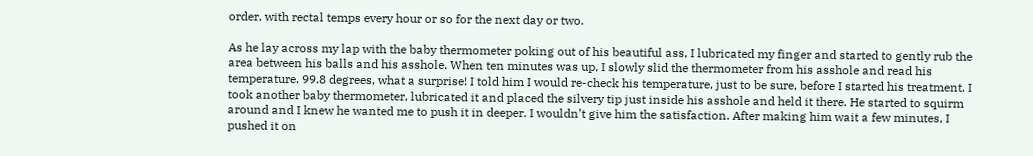order, with rectal temps every hour or so for the next day or two.

As he lay across my lap with the baby thermometer poking out of his beautiful ass, I lubricated my finger and started to gently rub the area between his balls and his asshole. When ten minutes was up, I slowly slid the thermometer from his asshole and read his temperature. 99.8 degrees, what a surprise! I told him I would re-check his temperature, just to be sure, before I started his treatment. I took another baby thermometer, lubricated it and placed the silvery tip just inside his asshole and held it there. He started to squirm around and I knew he wanted me to push it in deeper. I wouldn’t give him the satisfaction. After making him wait a few minutes, I pushed it on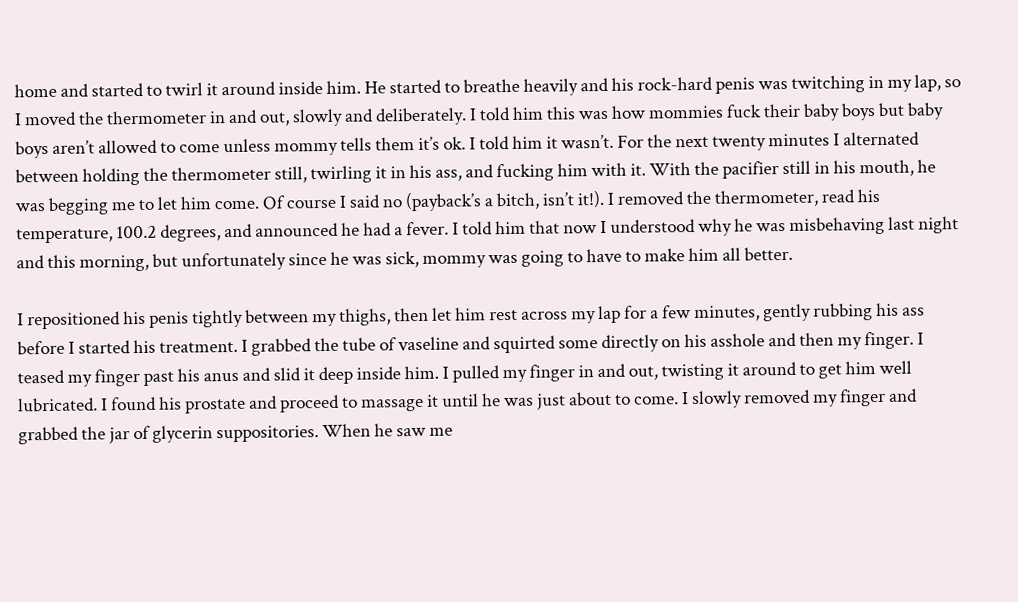home and started to twirl it around inside him. He started to breathe heavily and his rock-hard penis was twitching in my lap, so I moved the thermometer in and out, slowly and deliberately. I told him this was how mommies fuck their baby boys but baby boys aren’t allowed to come unless mommy tells them it’s ok. I told him it wasn’t. For the next twenty minutes I alternated between holding the thermometer still, twirling it in his ass, and fucking him with it. With the pacifier still in his mouth, he was begging me to let him come. Of course I said no (payback’s a bitch, isn’t it!). I removed the thermometer, read his temperature, 100.2 degrees, and announced he had a fever. I told him that now I understood why he was misbehaving last night and this morning, but unfortunately since he was sick, mommy was going to have to make him all better.

I repositioned his penis tightly between my thighs, then let him rest across my lap for a few minutes, gently rubbing his ass before I started his treatment. I grabbed the tube of vaseline and squirted some directly on his asshole and then my finger. I teased my finger past his anus and slid it deep inside him. I pulled my finger in and out, twisting it around to get him well lubricated. I found his prostate and proceed to massage it until he was just about to come. I slowly removed my finger and grabbed the jar of glycerin suppositories. When he saw me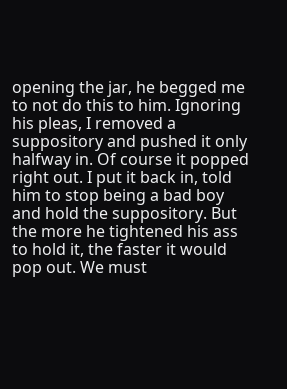opening the jar, he begged me to not do this to him. Ignoring his pleas, I removed a suppository and pushed it only halfway in. Of course it popped right out. I put it back in, told him to stop being a bad boy and hold the suppository. But the more he tightened his ass to hold it, the faster it would pop out. We must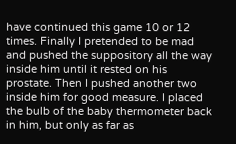have continued this game 10 or 12 times. Finally I pretended to be mad and pushed the suppository all the way inside him until it rested on his prostate. Then I pushed another two inside him for good measure. I placed the bulb of the baby thermometer back in him, but only as far as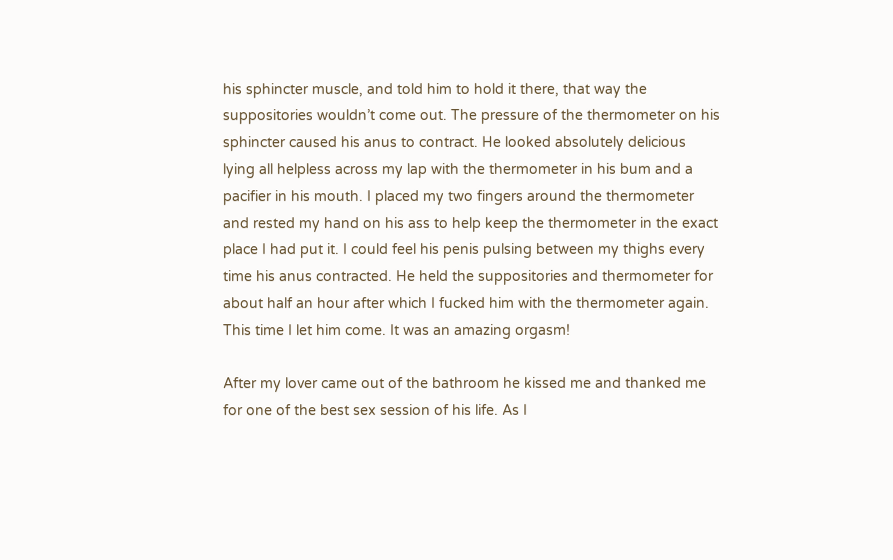his sphincter muscle, and told him to hold it there, that way the suppositories wouldn’t come out. The pressure of the thermometer on his sphincter caused his anus to contract. He looked absolutely delicious lying all helpless across my lap with the thermometer in his bum and a pacifier in his mouth. I placed my two fingers around the thermometer and rested my hand on his ass to help keep the thermometer in the exact place I had put it. I could feel his penis pulsing between my thighs every time his anus contracted. He held the suppositories and thermometer for about half an hour after which I fucked him with the thermometer again. This time I let him come. It was an amazing orgasm!

After my lover came out of the bathroom he kissed me and thanked me for one of the best sex session of his life. As I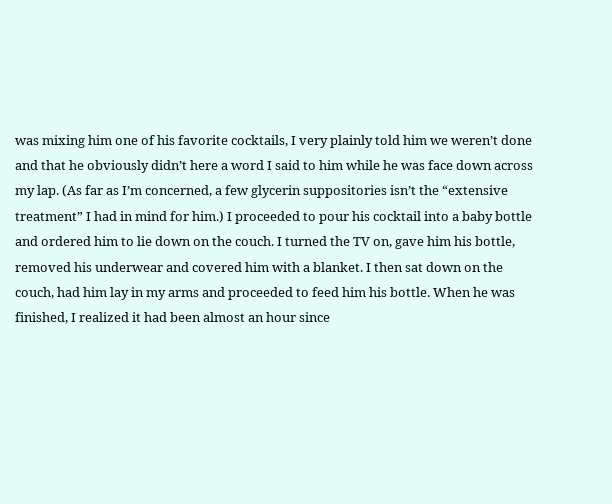was mixing him one of his favorite cocktails, I very plainly told him we weren’t done and that he obviously didn’t here a word I said to him while he was face down across my lap. (As far as I’m concerned, a few glycerin suppositories isn’t the “extensive treatment” I had in mind for him.) I proceeded to pour his cocktail into a baby bottle and ordered him to lie down on the couch. I turned the TV on, gave him his bottle, removed his underwear and covered him with a blanket. I then sat down on the couch, had him lay in my arms and proceeded to feed him his bottle. When he was finished, I realized it had been almost an hour since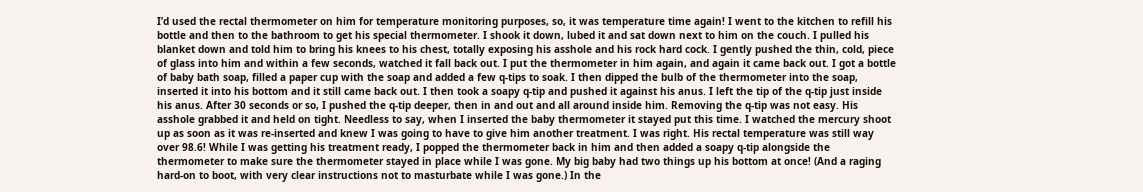I’d used the rectal thermometer on him for temperature monitoring purposes, so, it was temperature time again! I went to the kitchen to refill his bottle and then to the bathroom to get his special thermometer. I shook it down, lubed it and sat down next to him on the couch. I pulled his blanket down and told him to bring his knees to his chest, totally exposing his asshole and his rock hard cock. I gently pushed the thin, cold, piece of glass into him and within a few seconds, watched it fall back out. I put the thermometer in him again, and again it came back out. I got a bottle of baby bath soap, filled a paper cup with the soap and added a few q-tips to soak. I then dipped the bulb of the thermometer into the soap, inserted it into his bottom and it still came back out. I then took a soapy q-tip and pushed it against his anus. I left the tip of the q-tip just inside his anus. After 30 seconds or so, I pushed the q-tip deeper, then in and out and all around inside him. Removing the q-tip was not easy. His asshole grabbed it and held on tight. Needless to say, when I inserted the baby thermometer it stayed put this time. I watched the mercury shoot up as soon as it was re-inserted and knew I was going to have to give him another treatment. I was right. His rectal temperature was still way over 98.6! While I was getting his treatment ready, I popped the thermometer back in him and then added a soapy q-tip alongside the thermometer to make sure the thermometer stayed in place while I was gone. My big baby had two things up his bottom at once! (And a raging hard-on to boot, with very clear instructions not to masturbate while I was gone.) In the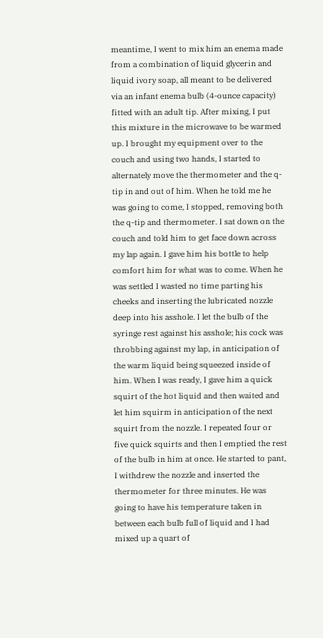meantime, I went to mix him an enema made from a combination of liquid glycerin and liquid ivory soap, all meant to be delivered via an infant enema bulb (4-ounce capacity) fitted with an adult tip. After mixing, I put this mixture in the microwave to be warmed up. I brought my equipment over to the couch and using two hands, I started to alternately move the thermometer and the q-tip in and out of him. When he told me he was going to come, I stopped, removing both the q-tip and thermometer. I sat down on the couch and told him to get face down across my lap again. I gave him his bottle to help comfort him for what was to come. When he was settled I wasted no time parting his cheeks and inserting the lubricated nozzle deep into his asshole. I let the bulb of the syringe rest against his asshole; his cock was throbbing against my lap, in anticipation of the warm liquid being squeezed inside of him. When I was ready, I gave him a quick squirt of the hot liquid and then waited and let him squirm in anticipation of the next squirt from the nozzle. I repeated four or five quick squirts and then I emptied the rest of the bulb in him at once. He started to pant, I withdrew the nozzle and inserted the thermometer for three minutes. He was going to have his temperature taken in between each bulb full of liquid and I had mixed up a quart of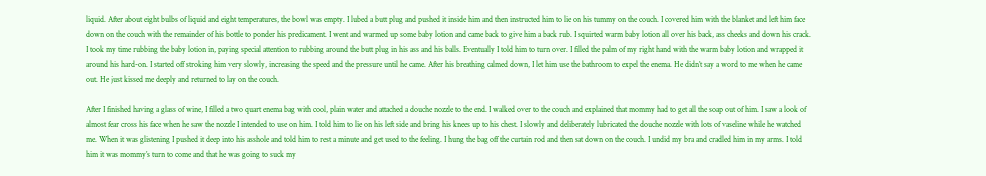liquid. After about eight bulbs of liquid and eight temperatures, the bowl was empty. I lubed a butt plug and pushed it inside him and then instructed him to lie on his tummy on the couch. I covered him with the blanket and left him face down on the couch with the remainder of his bottle to ponder his predicament. I went and warmed up some baby lotion and came back to give him a back rub. I squirted warm baby lotion all over his back, ass cheeks and down his crack. I took my time rubbing the baby lotion in, paying special attention to rubbing around the butt plug in his ass and his balls. Eventually I told him to turn over. I filled the palm of my right hand with the warm baby lotion and wrapped it around his hard-on. I started off stroking him very slowly, increasing the speed and the pressure until he came. After his breathing calmed down, I let him use the bathroom to expel the enema. He didn’t say a word to me when he came out. He just kissed me deeply and returned to lay on the couch.

After I finished having a glass of wine, I filled a two quart enema bag with cool, plain water and attached a douche nozzle to the end. I walked over to the couch and explained that mommy had to get all the soap out of him. I saw a look of almost fear cross his face when he saw the nozzle I intended to use on him. I told him to lie on his left side and bring his knees up to his chest. I slowly and deliberately lubricated the douche nozzle with lots of vaseline while he watched me. When it was glistening I pushed it deep into his asshole and told him to rest a minute and get used to the feeling. I hung the bag off the curtain rod and then sat down on the couch. I undid my bra and cradled him in my arms. I told him it was mommy’s turn to come and that he was going to suck my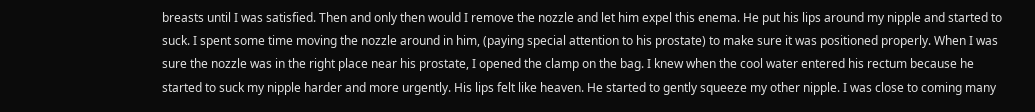breasts until I was satisfied. Then and only then would I remove the nozzle and let him expel this enema. He put his lips around my nipple and started to suck. I spent some time moving the nozzle around in him, (paying special attention to his prostate) to make sure it was positioned properly. When I was sure the nozzle was in the right place near his prostate, I opened the clamp on the bag. I knew when the cool water entered his rectum because he started to suck my nipple harder and more urgently. His lips felt like heaven. He started to gently squeeze my other nipple. I was close to coming many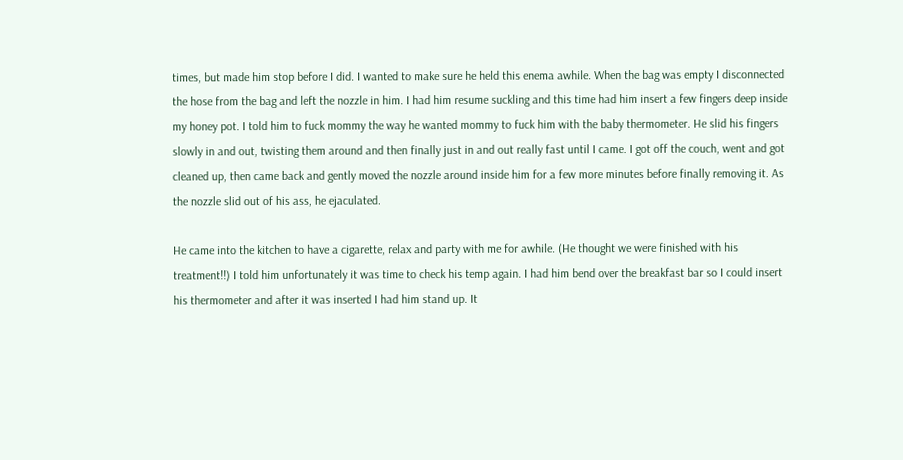times, but made him stop before I did. I wanted to make sure he held this enema awhile. When the bag was empty I disconnected the hose from the bag and left the nozzle in him. I had him resume suckling and this time had him insert a few fingers deep inside my honey pot. I told him to fuck mommy the way he wanted mommy to fuck him with the baby thermometer. He slid his fingers slowly in and out, twisting them around and then finally just in and out really fast until I came. I got off the couch, went and got cleaned up, then came back and gently moved the nozzle around inside him for a few more minutes before finally removing it. As the nozzle slid out of his ass, he ejaculated.

He came into the kitchen to have a cigarette, relax and party with me for awhile. (He thought we were finished with his treatment!!) I told him unfortunately it was time to check his temp again. I had him bend over the breakfast bar so I could insert his thermometer and after it was inserted I had him stand up. It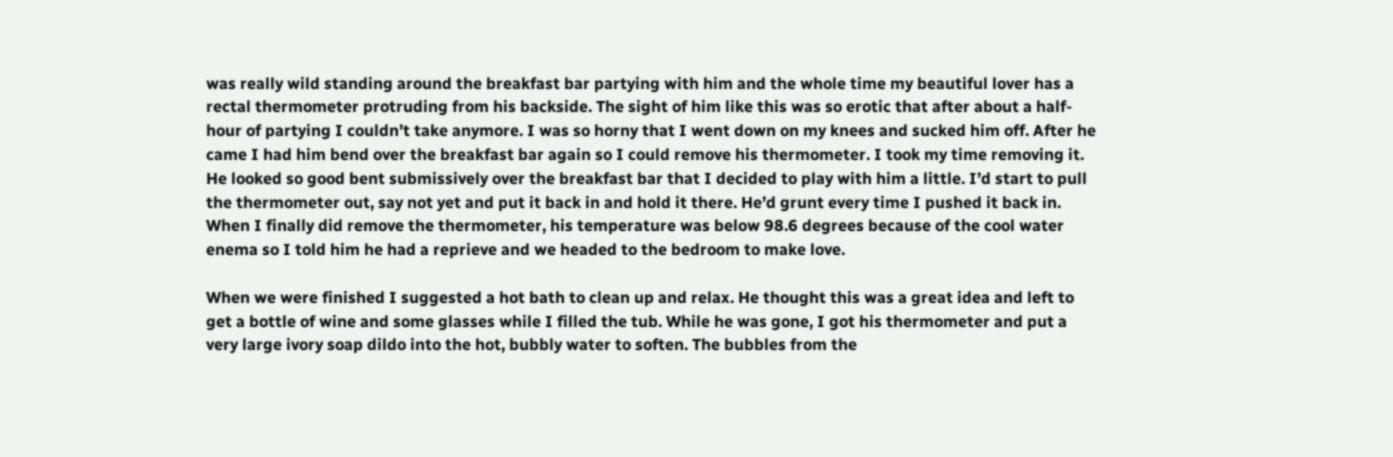was really wild standing around the breakfast bar partying with him and the whole time my beautiful lover has a rectal thermometer protruding from his backside. The sight of him like this was so erotic that after about a half-hour of partying I couldn’t take anymore. I was so horny that I went down on my knees and sucked him off. After he came I had him bend over the breakfast bar again so I could remove his thermometer. I took my time removing it. He looked so good bent submissively over the breakfast bar that I decided to play with him a little. I’d start to pull the thermometer out, say not yet and put it back in and hold it there. He’d grunt every time I pushed it back in. When I finally did remove the thermometer, his temperature was below 98.6 degrees because of the cool water enema so I told him he had a reprieve and we headed to the bedroom to make love.

When we were finished I suggested a hot bath to clean up and relax. He thought this was a great idea and left to get a bottle of wine and some glasses while I filled the tub. While he was gone, I got his thermometer and put a very large ivory soap dildo into the hot, bubbly water to soften. The bubbles from the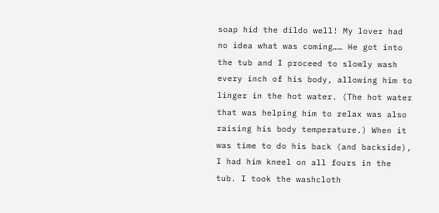soap hid the dildo well! My lover had no idea what was coming…… He got into the tub and I proceed to slowly wash every inch of his body, allowing him to linger in the hot water. (The hot water that was helping him to relax was also raising his body temperature.) When it was time to do his back (and backside), I had him kneel on all fours in the tub. I took the washcloth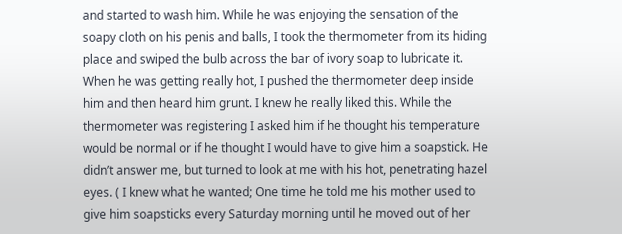and started to wash him. While he was enjoying the sensation of the soapy cloth on his penis and balls, I took the thermometer from its hiding place and swiped the bulb across the bar of ivory soap to lubricate it. When he was getting really hot, I pushed the thermometer deep inside him and then heard him grunt. I knew he really liked this. While the thermometer was registering I asked him if he thought his temperature would be normal or if he thought I would have to give him a soapstick. He didn’t answer me, but turned to look at me with his hot, penetrating hazel eyes. ( I knew what he wanted; One time he told me his mother used to give him soapsticks every Saturday morning until he moved out of her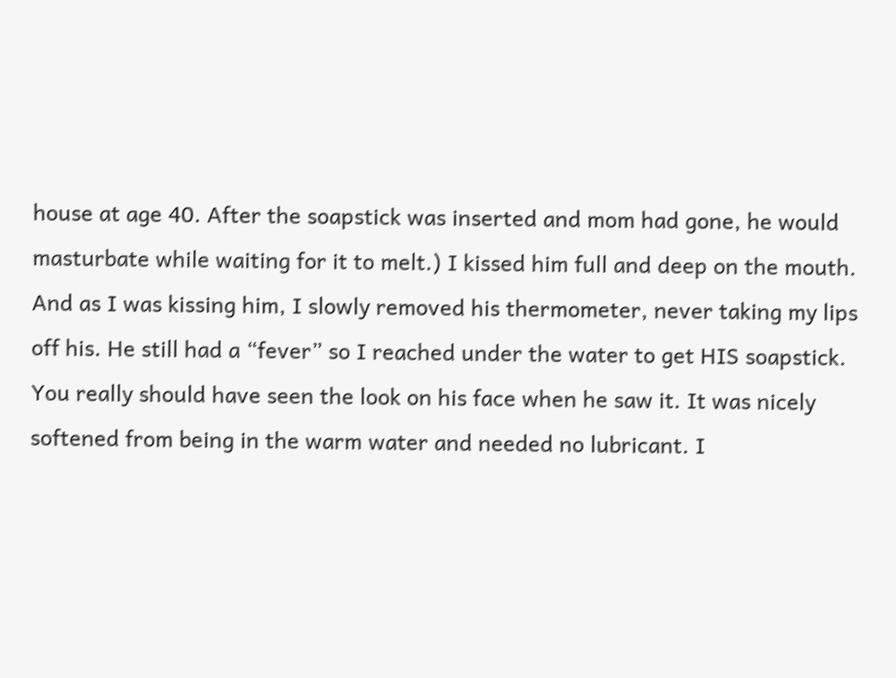house at age 40. After the soapstick was inserted and mom had gone, he would masturbate while waiting for it to melt.) I kissed him full and deep on the mouth. And as I was kissing him, I slowly removed his thermometer, never taking my lips off his. He still had a “fever” so I reached under the water to get HIS soapstick. You really should have seen the look on his face when he saw it. It was nicely softened from being in the warm water and needed no lubricant. I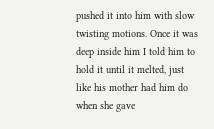pushed it into him with slow twisting motions. Once it was deep inside him I told him to hold it until it melted, just like his mother had him do when she gave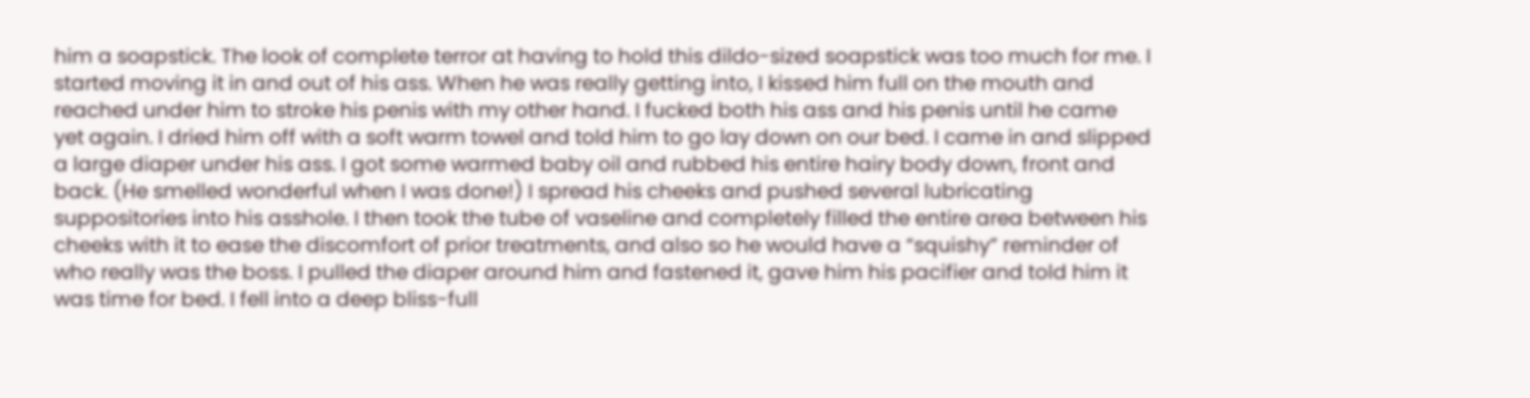him a soapstick. The look of complete terror at having to hold this dildo-sized soapstick was too much for me. I started moving it in and out of his ass. When he was really getting into, I kissed him full on the mouth and reached under him to stroke his penis with my other hand. I fucked both his ass and his penis until he came yet again. I dried him off with a soft warm towel and told him to go lay down on our bed. I came in and slipped a large diaper under his ass. I got some warmed baby oil and rubbed his entire hairy body down, front and back. (He smelled wonderful when I was done!) I spread his cheeks and pushed several lubricating suppositories into his asshole. I then took the tube of vaseline and completely filled the entire area between his cheeks with it to ease the discomfort of prior treatments, and also so he would have a “squishy” reminder of who really was the boss. I pulled the diaper around him and fastened it, gave him his pacifier and told him it was time for bed. I fell into a deep bliss-full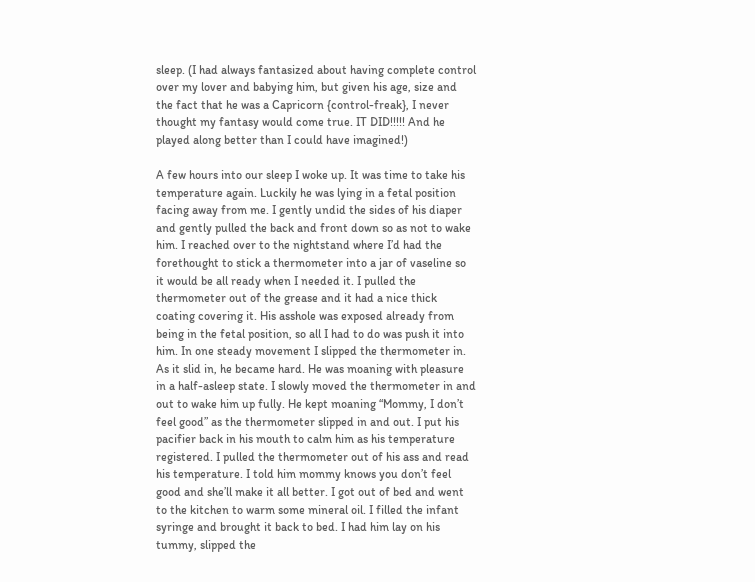sleep. (I had always fantasized about having complete control over my lover and babying him, but given his age, size and the fact that he was a Capricorn {control-freak}, I never thought my fantasy would come true. IT DID!!!!! And he played along better than I could have imagined!)

A few hours into our sleep I woke up. It was time to take his temperature again. Luckily he was lying in a fetal position facing away from me. I gently undid the sides of his diaper and gently pulled the back and front down so as not to wake him. I reached over to the nightstand where I’d had the forethought to stick a thermometer into a jar of vaseline so it would be all ready when I needed it. I pulled the thermometer out of the grease and it had a nice thick coating covering it. His asshole was exposed already from being in the fetal position, so all I had to do was push it into him. In one steady movement I slipped the thermometer in. As it slid in, he became hard. He was moaning with pleasure in a half-asleep state. I slowly moved the thermometer in and out to wake him up fully. He kept moaning “Mommy, I don’t feel good” as the thermometer slipped in and out. I put his pacifier back in his mouth to calm him as his temperature registered. I pulled the thermometer out of his ass and read his temperature. I told him mommy knows you don’t feel good and she’ll make it all better. I got out of bed and went to the kitchen to warm some mineral oil. I filled the infant syringe and brought it back to bed. I had him lay on his tummy, slipped the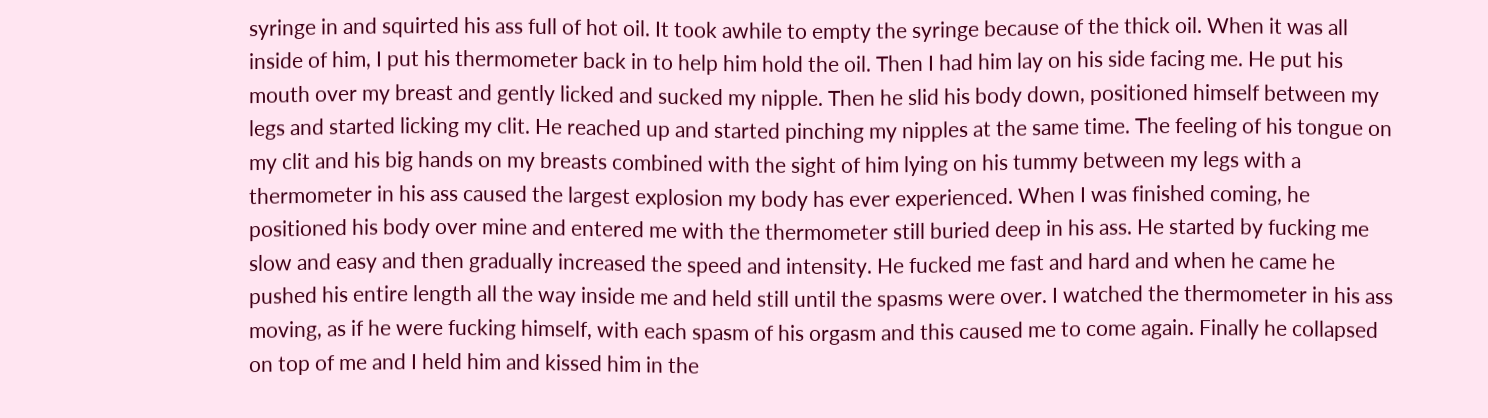syringe in and squirted his ass full of hot oil. It took awhile to empty the syringe because of the thick oil. When it was all inside of him, I put his thermometer back in to help him hold the oil. Then I had him lay on his side facing me. He put his mouth over my breast and gently licked and sucked my nipple. Then he slid his body down, positioned himself between my legs and started licking my clit. He reached up and started pinching my nipples at the same time. The feeling of his tongue on my clit and his big hands on my breasts combined with the sight of him lying on his tummy between my legs with a thermometer in his ass caused the largest explosion my body has ever experienced. When I was finished coming, he positioned his body over mine and entered me with the thermometer still buried deep in his ass. He started by fucking me slow and easy and then gradually increased the speed and intensity. He fucked me fast and hard and when he came he pushed his entire length all the way inside me and held still until the spasms were over. I watched the thermometer in his ass moving, as if he were fucking himself, with each spasm of his orgasm and this caused me to come again. Finally he collapsed on top of me and I held him and kissed him in the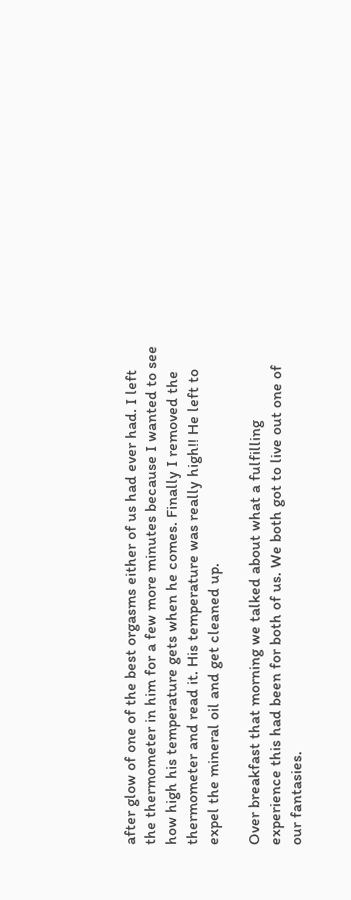after glow of one of the best orgasms either of us had ever had. I left the thermometer in him for a few more minutes because I wanted to see how high his temperature gets when he comes. Finally I removed the thermometer and read it. His temperature was really high!! He left to expel the mineral oil and get cleaned up.

Over breakfast that morning we talked about what a fulfilling experience this had been for both of us. We both got to live out one of our fantasies.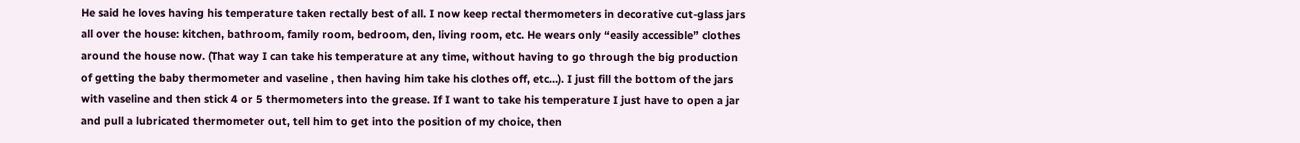He said he loves having his temperature taken rectally best of all. I now keep rectal thermometers in decorative cut-glass jars all over the house: kitchen, bathroom, family room, bedroom, den, living room, etc. He wears only “easily accessible” clothes around the house now. (That way I can take his temperature at any time, without having to go through the big production of getting the baby thermometer and vaseline , then having him take his clothes off, etc…). I just fill the bottom of the jars with vaseline and then stick 4 or 5 thermometers into the grease. If I want to take his temperature I just have to open a jar and pull a lubricated thermometer out, tell him to get into the position of my choice, then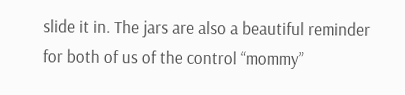slide it in. The jars are also a beautiful reminder for both of us of the control “mommy”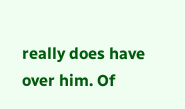really does have over him. Of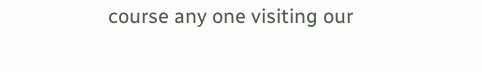course any one visiting our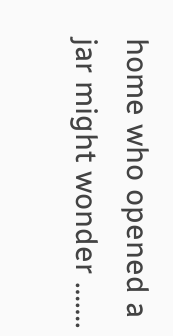home who opened a jar might wonder …….